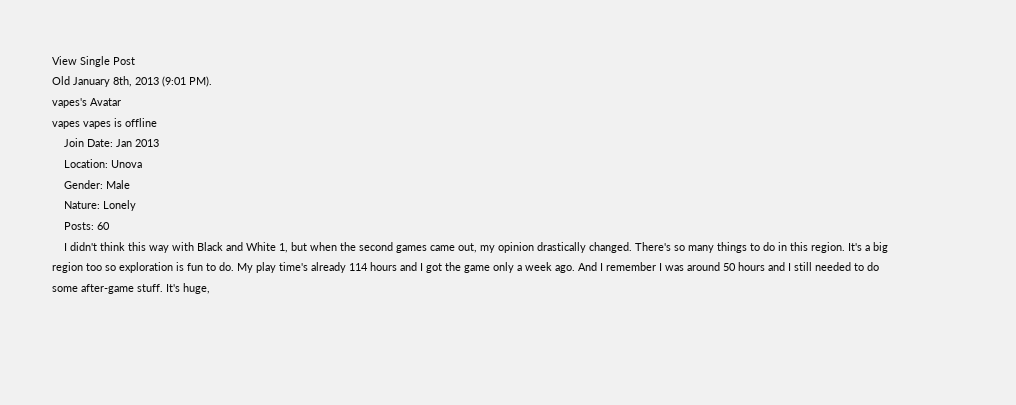View Single Post
Old January 8th, 2013 (9:01 PM).
vapes's Avatar
vapes vapes is offline
    Join Date: Jan 2013
    Location: Unova
    Gender: Male
    Nature: Lonely
    Posts: 60
    I didn't think this way with Black and White 1, but when the second games came out, my opinion drastically changed. There's so many things to do in this region. It's a big region too so exploration is fun to do. My play time's already 114 hours and I got the game only a week ago. And I remember I was around 50 hours and I still needed to do some after-game stuff. It's huge,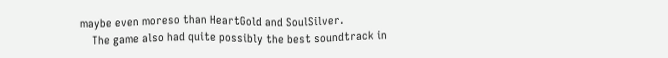maybe even moreso than HeartGold and SoulSilver.
    The game also had quite possibly the best soundtrack in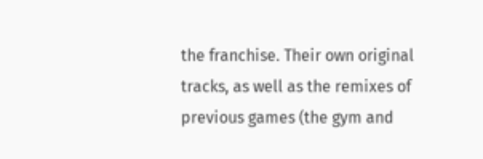the franchise. Their own original tracks, as well as the remixes of previous games (the gym and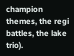champion themes, the regi battles, the lake trio).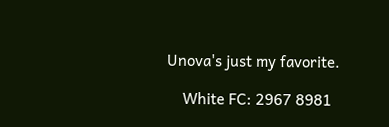Unova's just my favorite.

    White FC: 2967 8981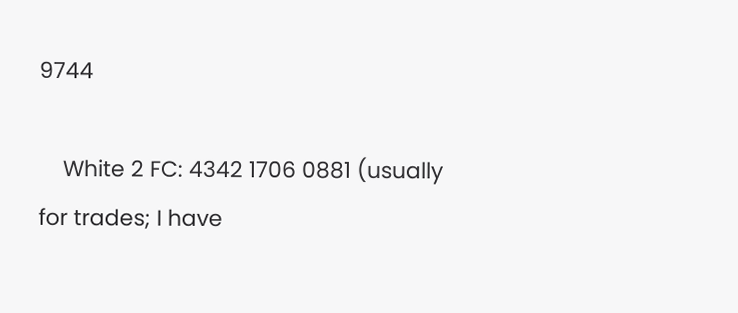9744

    White 2 FC: 4342 1706 0881 (usually for trades; I have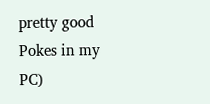pretty good Pokes in my PC)